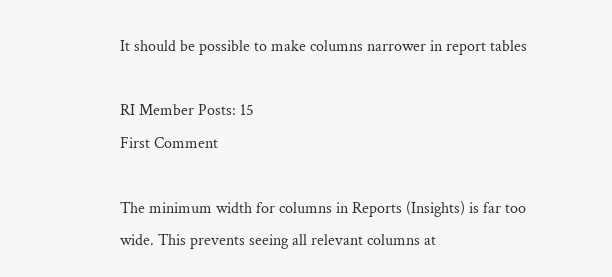It should be possible to make columns narrower in report tables

RI Member Posts: 15
First Comment

The minimum width for columns in Reports (Insights) is far too wide. This prevents seeing all relevant columns at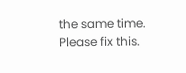the same time. Please fix this.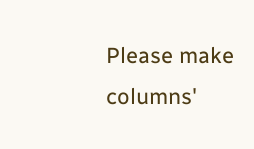Please make columns'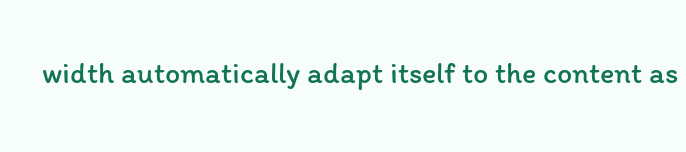width automatically adapt itself to the content as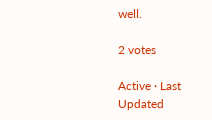well.

2 votes

Active · Last Updated